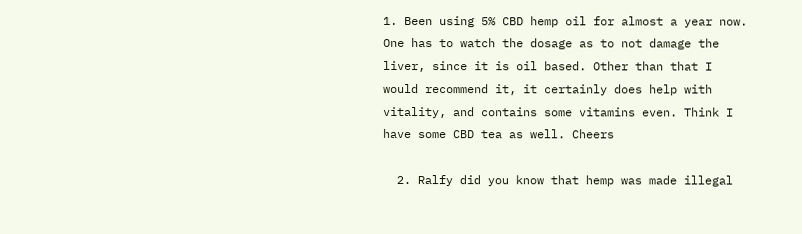1. Been using 5% CBD hemp oil for almost a year now. One has to watch the dosage as to not damage the liver, since it is oil based. Other than that I would recommend it, it certainly does help with vitality, and contains some vitamins even. Think I have some CBD tea as well. Cheers

  2. Ralfy did you know that hemp was made illegal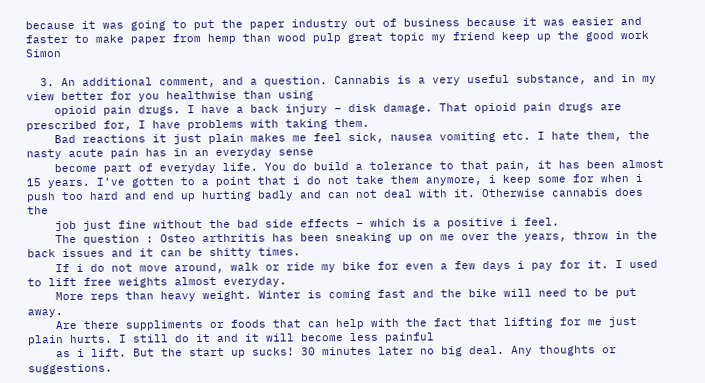because it was going to put the paper industry out of business because it was easier and faster to make paper from hemp than wood pulp great topic my friend keep up the good work Simon

  3. An additional comment, and a question. Cannabis is a very useful substance, and in my view better for you healthwise than using
    opioid pain drugs. I have a back injury – disk damage. That opioid pain drugs are prescribed for, I have problems with taking them.
    Bad reactions it just plain makes me feel sick, nausea vomiting etc. I hate them, the nasty acute pain has in an everyday sense
    become part of everyday life. You do build a tolerance to that pain, it has been almost 15 years. I've gotten to a point that i do not take them anymore, i keep some for when i push too hard and end up hurting badly and can not deal with it. Otherwise cannabis does the
    job just fine without the bad side effects – which is a positive i feel.
    The question : Osteo arthritis has been sneaking up on me over the years, throw in the back issues and it can be shitty times.
    If i do not move around, walk or ride my bike for even a few days i pay for it. I used to lift free weights almost everyday.
    More reps than heavy weight. Winter is coming fast and the bike will need to be put away.
    Are there suppliments or foods that can help with the fact that lifting for me just plain hurts. I still do it and it will become less painful
    as i lift. But the start up sucks! 30 minutes later no big deal. Any thoughts or suggestions.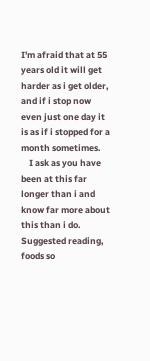I'm afraid that at 55 years old it will get harder as i get older, and if i stop now even just one day it is as if i stopped for a month sometimes.
    I ask as you have been at this far longer than i and know far more about this than i do. Suggested reading, foods so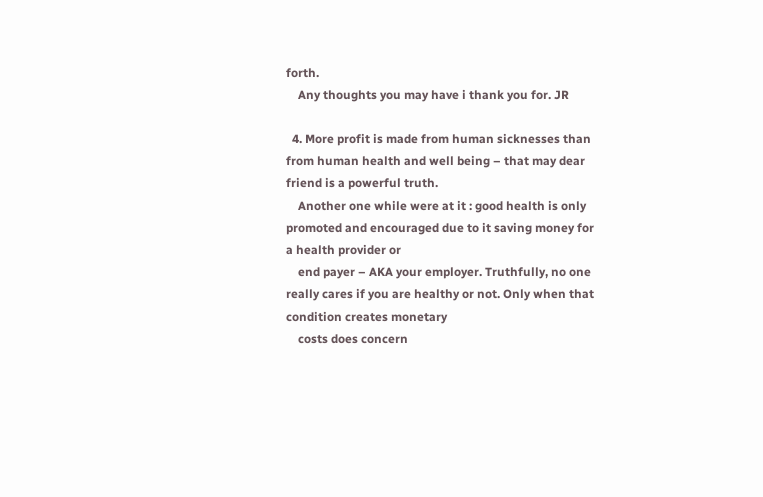forth.
    Any thoughts you may have i thank you for. JR

  4. More profit is made from human sicknesses than from human health and well being – that may dear friend is a powerful truth.
    Another one while were at it : good health is only promoted and encouraged due to it saving money for a health provider or
    end payer – AKA your employer. Truthfully, no one really cares if you are healthy or not. Only when that condition creates monetary
    costs does concern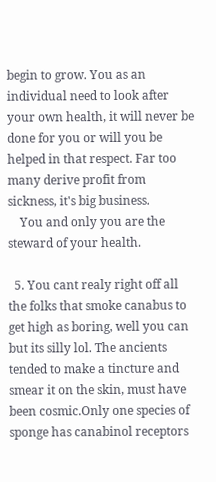begin to grow. You as an individual need to look after your own health, it will never be done for you or will you be helped in that respect. Far too many derive profit from sickness, it's big business.
    You and only you are the steward of your health.

  5. You cant realy right off all the folks that smoke canabus to get high as boring, well you can but its silly lol. The ancients tended to make a tincture and smear it on the skin, must have been cosmic.Only one species of sponge has canabinol receptors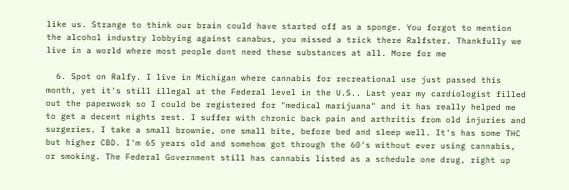like us. Strange to think our brain could have started off as a sponge. You forgot to mention the alcohol industry lobbying against canabus, you missed a trick there Ralfster. Thankfully we live in a world where most people dont need these substances at all. More for me

  6. Spot on Ralfy. I live in Michigan where cannabis for recreational use just passed this month, yet it's still illegal at the Federal level in the U.S.. Last year my cardiologist filled out the paperwork so I could be registered for "medical marijuana" and it has really helped me to get a decent nights rest. I suffer with chronic back pain and arthritis from old injuries and surgeries. I take a small brownie, one small bite, before bed and sleep well. It's has some THC but higher CBD. I'm 65 years old and somehow got through the 60's without ever using cannabis, or smoking. The Federal Government still has cannabis listed as a schedule one drug, right up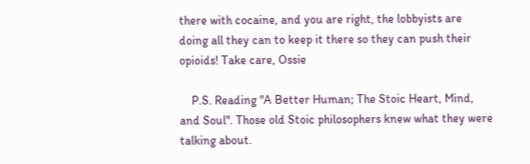there with cocaine, and you are right, the lobbyists are doing all they can to keep it there so they can push their opioids! Take care, Ossie

    P.S. Reading "A Better Human; The Stoic Heart, Mind, and Soul". Those old Stoic philosophers knew what they were talking about.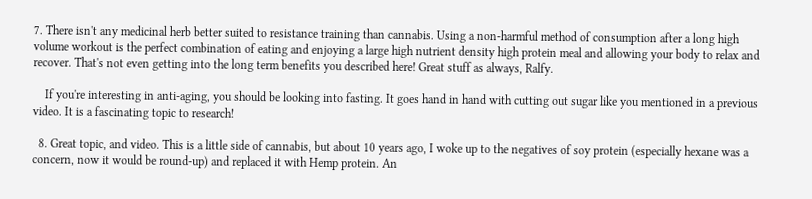7. There isn't any medicinal herb better suited to resistance training than cannabis. Using a non-harmful method of consumption after a long high volume workout is the perfect combination of eating and enjoying a large high nutrient density high protein meal and allowing your body to relax and recover. That's not even getting into the long term benefits you described here! Great stuff as always, Ralfy.

    If you're interesting in anti-aging, you should be looking into fasting. It goes hand in hand with cutting out sugar like you mentioned in a previous video. It is a fascinating topic to research!

  8. Great topic, and video. This is a little side of cannabis, but about 10 years ago, I woke up to the negatives of soy protein (especially hexane was a concern, now it would be round-up) and replaced it with Hemp protein. An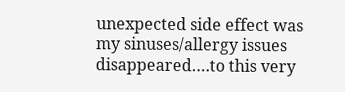unexpected side effect was my sinuses/allergy issues disappeared….to this very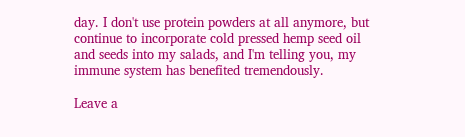day. I don't use protein powders at all anymore, but continue to incorporate cold pressed hemp seed oil and seeds into my salads, and I'm telling you, my immune system has benefited tremendously.

Leave a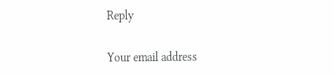Reply

Your email address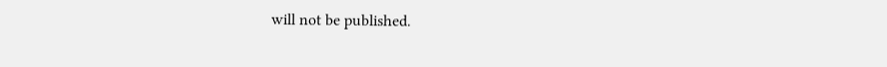will not be published.